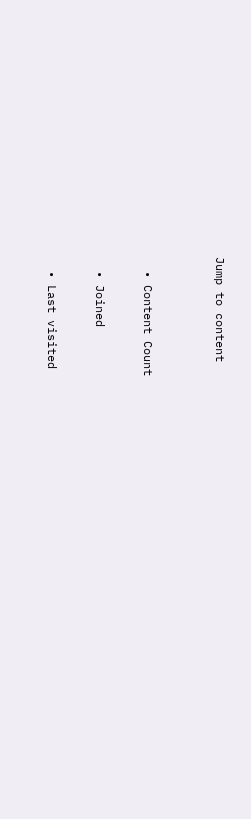Jump to content


  • Content Count

  • Joined

  • Last visited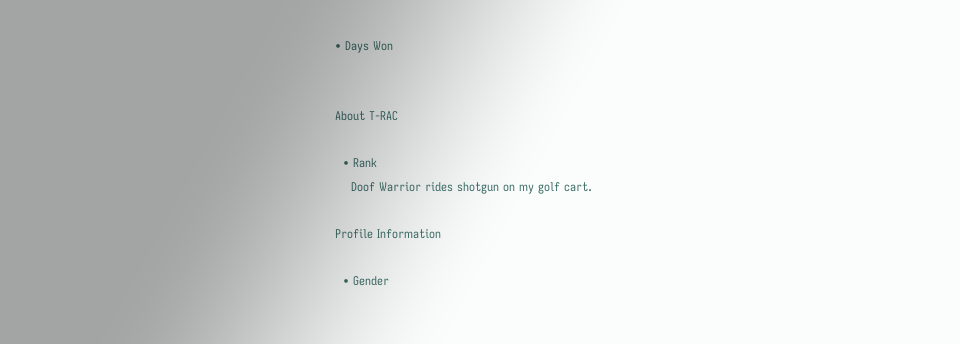• Days Won


About T-RAC

  • Rank
    Doof Warrior rides shotgun on my golf cart.

Profile Information

  • Gender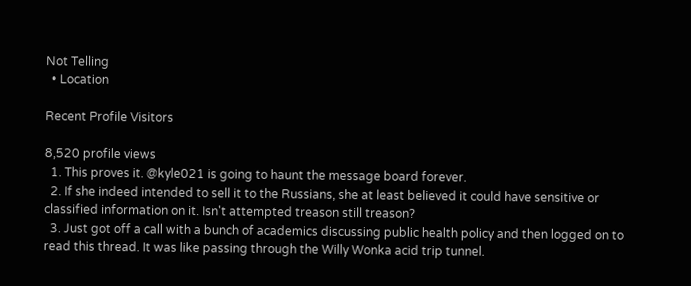Not Telling
  • Location

Recent Profile Visitors

8,520 profile views
  1. This proves it. @kyle021 is going to haunt the message board forever.
  2. If she indeed intended to sell it to the Russians, she at least believed it could have sensitive or classified information on it. Isn't attempted treason still treason?
  3. Just got off a call with a bunch of academics discussing public health policy and then logged on to read this thread. It was like passing through the Willy Wonka acid trip tunnel.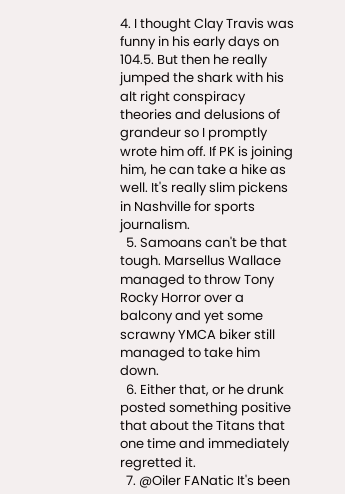4. I thought Clay Travis was funny in his early days on 104.5. But then he really jumped the shark with his alt right conspiracy theories and delusions of grandeur so I promptly wrote him off. If PK is joining him, he can take a hike as well. It's really slim pickens in Nashville for sports journalism.
  5. Samoans can't be that tough. Marsellus Wallace managed to throw Tony Rocky Horror over a balcony and yet some scrawny YMCA biker still managed to take him down.
  6. Either that, or he drunk posted something positive that about the Titans that one time and immediately regretted it.
  7. @Oiler FANatic It's been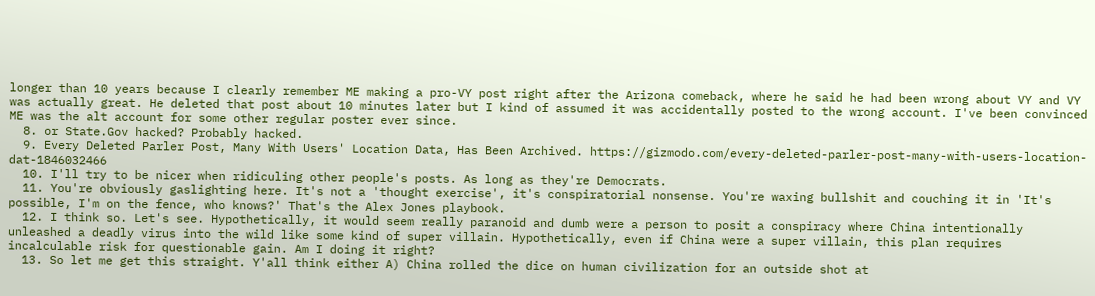longer than 10 years because I clearly remember ME making a pro-VY post right after the Arizona comeback, where he said he had been wrong about VY and VY was actually great. He deleted that post about 10 minutes later but I kind of assumed it was accidentally posted to the wrong account. I've been convinced ME was the alt account for some other regular poster ever since.
  8. or State.Gov hacked? Probably hacked.
  9. Every Deleted Parler Post, Many With Users' Location Data, Has Been Archived. https://gizmodo.com/every-deleted-parler-post-many-with-users-location-dat-1846032466
  10. I'll try to be nicer when ridiculing other people's posts. As long as they're Democrats.
  11. You're obviously gaslighting here. It's not a 'thought exercise', it's conspiratorial nonsense. You're waxing bullshit and couching it in 'It's possible, I'm on the fence, who knows?' That's the Alex Jones playbook.
  12. I think so. Let's see. Hypothetically, it would seem really paranoid and dumb were a person to posit a conspiracy where China intentionally unleashed a deadly virus into the wild like some kind of super villain. Hypothetically, even if China were a super villain, this plan requires incalculable risk for questionable gain. Am I doing it right?
  13. So let me get this straight. Y'all think either A) China rolled the dice on human civilization for an outside shot at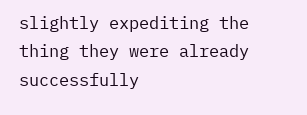slightly expediting the thing they were already successfully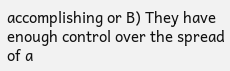accomplishing or B) They have enough control over the spread of a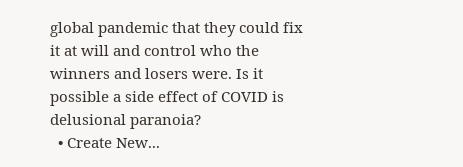global pandemic that they could fix it at will and control who the winners and losers were. Is it possible a side effect of COVID is delusional paranoia?
  • Create New...